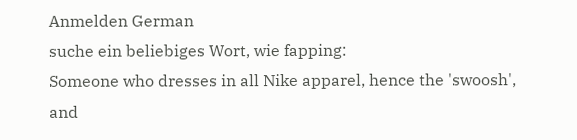Anmelden German
suche ein beliebiges Wort, wie fapping:
Someone who dresses in all Nike apparel, hence the 'swoosh', and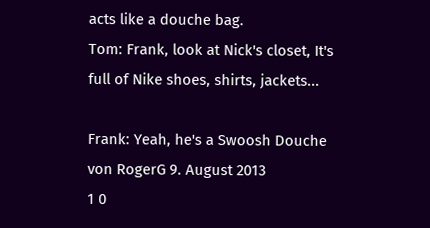acts like a douche bag.
Tom: Frank, look at Nick's closet, It's full of Nike shoes, shirts, jackets...

Frank: Yeah, he's a Swoosh Douche
von RogerG 9. August 2013
1 0